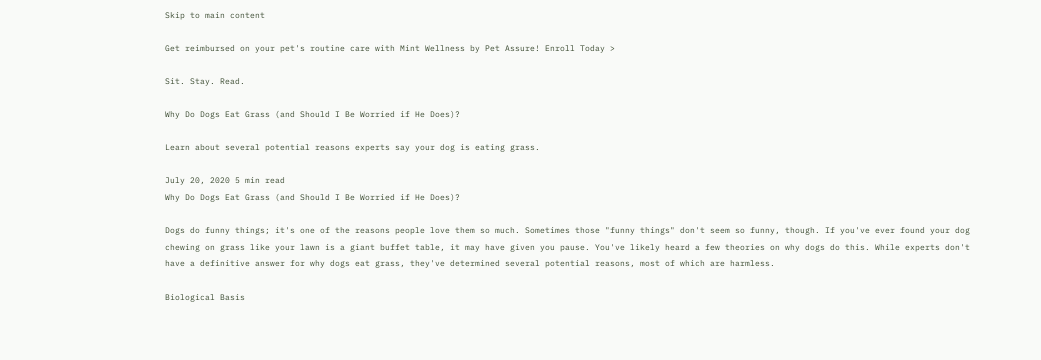Skip to main content

Get reimbursed on your pet's routine care with Mint Wellness by Pet Assure! Enroll Today >

Sit. Stay. Read.

Why Do Dogs Eat Grass (and Should I Be Worried if He Does)?

Learn about several potential reasons experts say your dog is eating grass.

July 20, 2020 5 min read
Why Do Dogs Eat Grass (and Should I Be Worried if He Does)?

Dogs do funny things; it's one of the reasons people love them so much. Sometimes those "funny things" don't seem so funny, though. If you've ever found your dog chewing on grass like your lawn is a giant buffet table, it may have given you pause. You've likely heard a few theories on why dogs do this. While experts don't have a definitive answer for why dogs eat grass, they've determined several potential reasons, most of which are harmless.

Biological Basis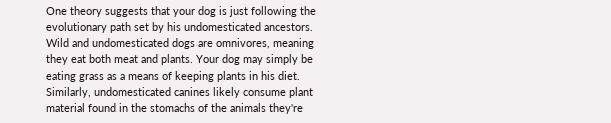One theory suggests that your dog is just following the evolutionary path set by his undomesticated ancestors. Wild and undomesticated dogs are omnivores, meaning they eat both meat and plants. Your dog may simply be eating grass as a means of keeping plants in his diet. Similarly, undomesticated canines likely consume plant material found in the stomachs of the animals they're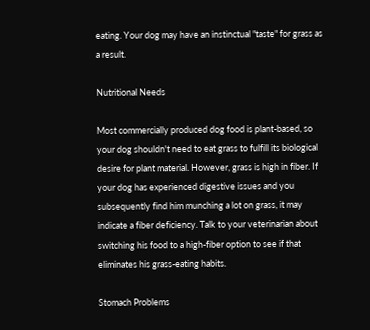eating. Your dog may have an instinctual "taste" for grass as a result.

Nutritional Needs

Most commercially produced dog food is plant-based, so your dog shouldn't need to eat grass to fulfill its biological desire for plant material. However, grass is high in fiber. If your dog has experienced digestive issues and you subsequently find him munching a lot on grass, it may indicate a fiber deficiency. Talk to your veterinarian about switching his food to a high-fiber option to see if that eliminates his grass-eating habits.

Stomach Problems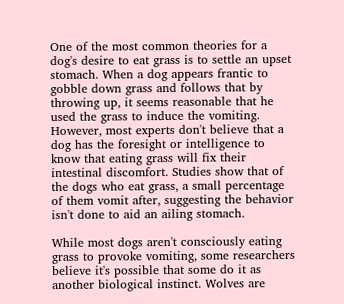One of the most common theories for a dog's desire to eat grass is to settle an upset stomach. When a dog appears frantic to gobble down grass and follows that by throwing up, it seems reasonable that he used the grass to induce the vomiting. However, most experts don't believe that a dog has the foresight or intelligence to know that eating grass will fix their intestinal discomfort. Studies show that of the dogs who eat grass, a small percentage of them vomit after, suggesting the behavior isn't done to aid an ailing stomach.

While most dogs aren't consciously eating grass to provoke vomiting, some researchers believe it's possible that some do it as another biological instinct. Wolves are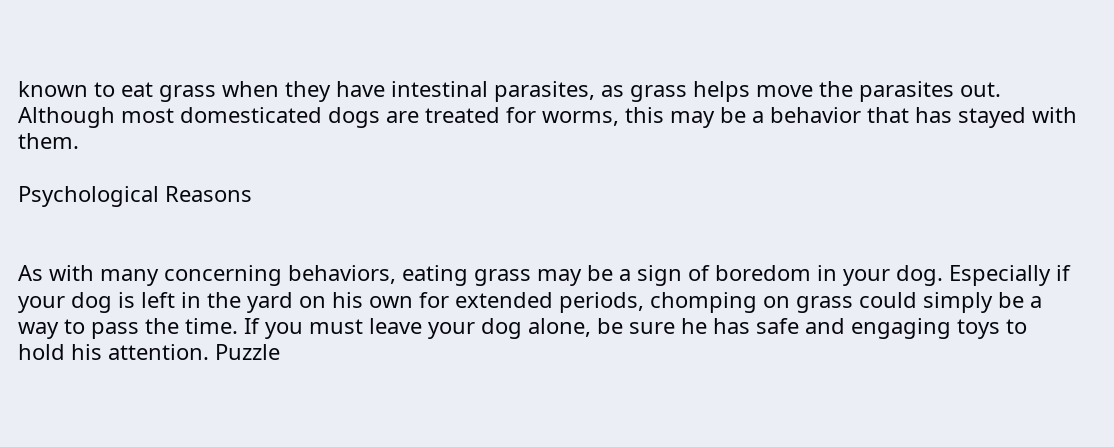known to eat grass when they have intestinal parasites, as grass helps move the parasites out. Although most domesticated dogs are treated for worms, this may be a behavior that has stayed with them.

Psychological Reasons


As with many concerning behaviors, eating grass may be a sign of boredom in your dog. Especially if your dog is left in the yard on his own for extended periods, chomping on grass could simply be a way to pass the time. If you must leave your dog alone, be sure he has safe and engaging toys to hold his attention. Puzzle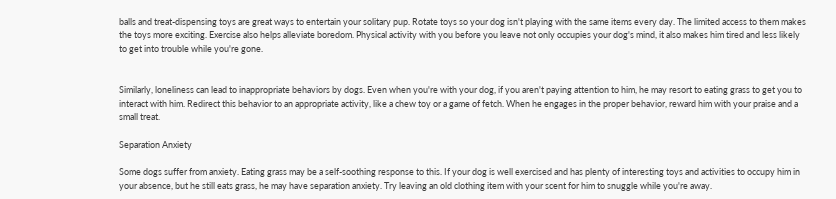balls and treat-dispensing toys are great ways to entertain your solitary pup. Rotate toys so your dog isn't playing with the same items every day. The limited access to them makes the toys more exciting. Exercise also helps alleviate boredom. Physical activity with you before you leave not only occupies your dog's mind, it also makes him tired and less likely to get into trouble while you're gone.


Similarly, loneliness can lead to inappropriate behaviors by dogs. Even when you're with your dog, if you aren't paying attention to him, he may resort to eating grass to get you to interact with him. Redirect this behavior to an appropriate activity, like a chew toy or a game of fetch. When he engages in the proper behavior, reward him with your praise and a small treat.

Separation Anxiety

Some dogs suffer from anxiety. Eating grass may be a self-soothing response to this. If your dog is well exercised and has plenty of interesting toys and activities to occupy him in your absence, but he still eats grass, he may have separation anxiety. Try leaving an old clothing item with your scent for him to snuggle while you're away.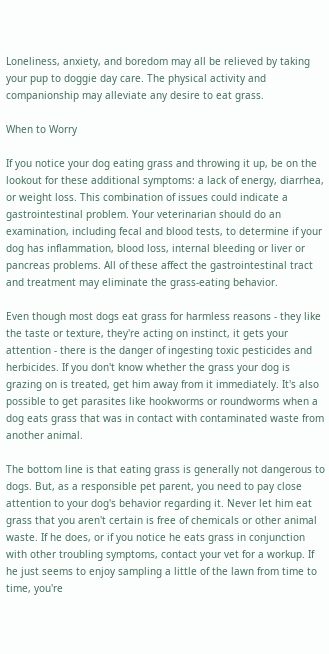Loneliness, anxiety, and boredom may all be relieved by taking your pup to doggie day care. The physical activity and companionship may alleviate any desire to eat grass.

When to Worry

If you notice your dog eating grass and throwing it up, be on the lookout for these additional symptoms: a lack of energy, diarrhea, or weight loss. This combination of issues could indicate a gastrointestinal problem. Your veterinarian should do an examination, including fecal and blood tests, to determine if your dog has inflammation, blood loss, internal bleeding or liver or pancreas problems. All of these affect the gastrointestinal tract and treatment may eliminate the grass-eating behavior.

Even though most dogs eat grass for harmless reasons - they like the taste or texture, they're acting on instinct, it gets your attention - there is the danger of ingesting toxic pesticides and herbicides. If you don't know whether the grass your dog is grazing on is treated, get him away from it immediately. It's also possible to get parasites like hookworms or roundworms when a dog eats grass that was in contact with contaminated waste from another animal.

The bottom line is that eating grass is generally not dangerous to dogs. But, as a responsible pet parent, you need to pay close attention to your dog's behavior regarding it. Never let him eat grass that you aren't certain is free of chemicals or other animal waste. If he does, or if you notice he eats grass in conjunction with other troubling symptoms, contact your vet for a workup. If he just seems to enjoy sampling a little of the lawn from time to time, you're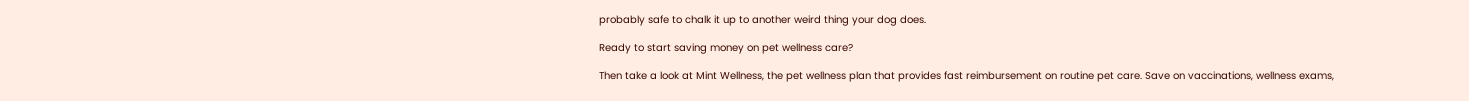probably safe to chalk it up to another weird thing your dog does.

Ready to start saving money on pet wellness care?

Then take a look at Mint Wellness, the pet wellness plan that provides fast reimbursement on routine pet care. Save on vaccinations, wellness exams,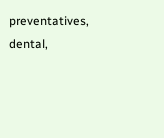preventatives, dental,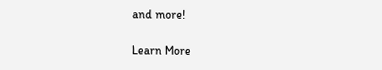and more!

Learn More